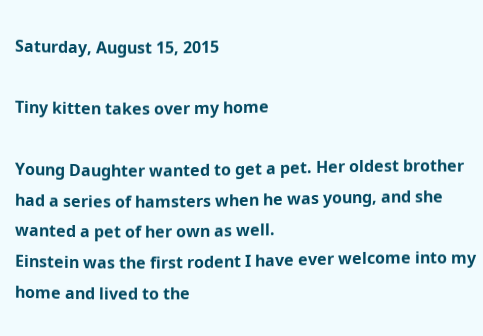Saturday, August 15, 2015

Tiny kitten takes over my home

Young Daughter wanted to get a pet. Her oldest brother had a series of hamsters when he was young, and she wanted a pet of her own as well.
Einstein was the first rodent I have ever welcome into my home and lived to the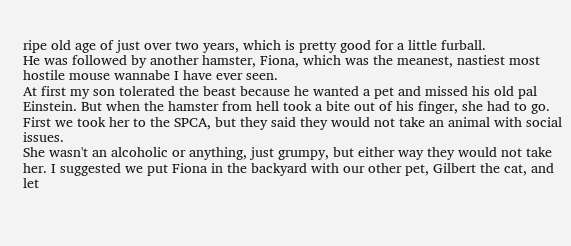ripe old age of just over two years, which is pretty good for a little furball.
He was followed by another hamster, Fiona, which was the meanest, nastiest most hostile mouse wannabe I have ever seen.
At first my son tolerated the beast because he wanted a pet and missed his old pal Einstein. But when the hamster from hell took a bite out of his finger, she had to go. First we took her to the SPCA, but they said they would not take an animal with social issues.
She wasn't an alcoholic or anything, just grumpy, but either way they would not take her. I suggested we put Fiona in the backyard with our other pet, Gilbert the cat, and let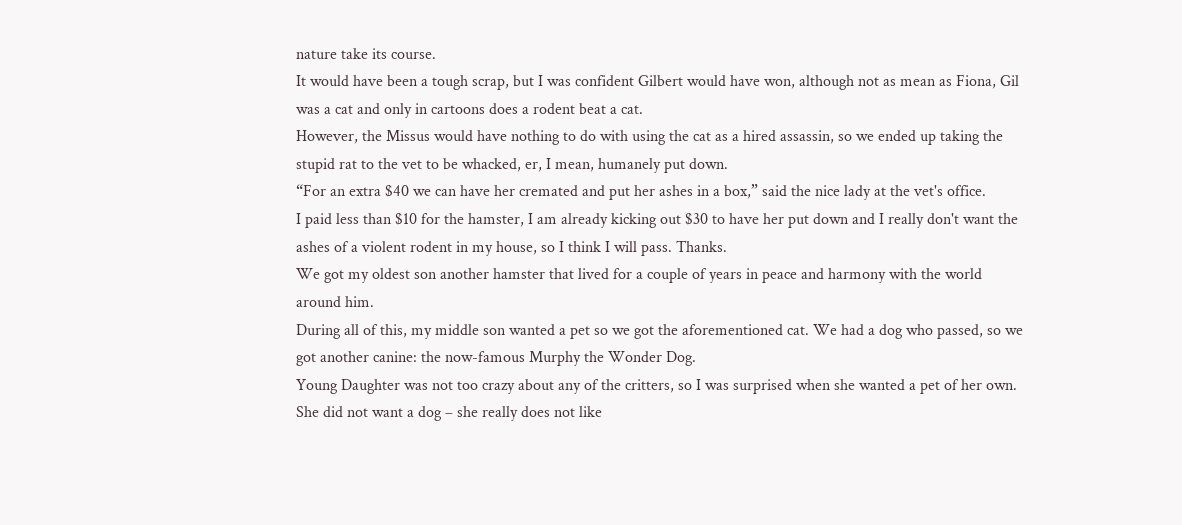nature take its course.
It would have been a tough scrap, but I was confident Gilbert would have won, although not as mean as Fiona, Gil was a cat and only in cartoons does a rodent beat a cat.
However, the Missus would have nothing to do with using the cat as a hired assassin, so we ended up taking the stupid rat to the vet to be whacked, er, I mean, humanely put down.
“For an extra $40 we can have her cremated and put her ashes in a box,” said the nice lady at the vet's office.
I paid less than $10 for the hamster, I am already kicking out $30 to have her put down and I really don't want the ashes of a violent rodent in my house, so I think I will pass. Thanks.
We got my oldest son another hamster that lived for a couple of years in peace and harmony with the world around him.
During all of this, my middle son wanted a pet so we got the aforementioned cat. We had a dog who passed, so we got another canine: the now-famous Murphy the Wonder Dog.
Young Daughter was not too crazy about any of the critters, so I was surprised when she wanted a pet of her own. She did not want a dog – she really does not like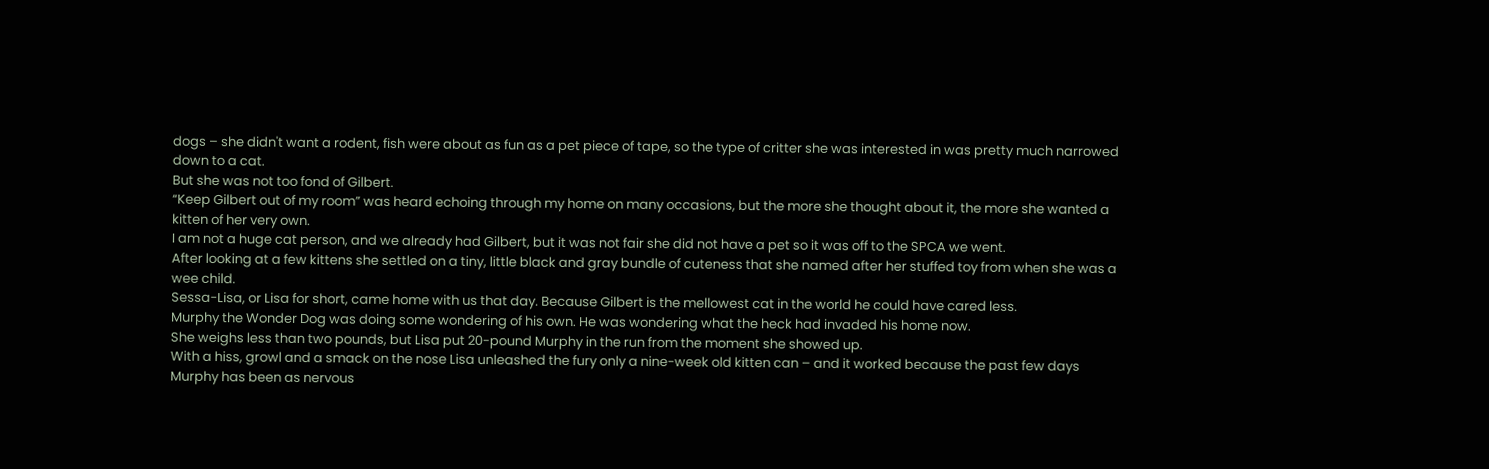dogs – she didn't want a rodent, fish were about as fun as a pet piece of tape, so the type of critter she was interested in was pretty much narrowed down to a cat.
But she was not too fond of Gilbert.
“Keep Gilbert out of my room” was heard echoing through my home on many occasions, but the more she thought about it, the more she wanted a kitten of her very own.
I am not a huge cat person, and we already had Gilbert, but it was not fair she did not have a pet so it was off to the SPCA we went.
After looking at a few kittens she settled on a tiny, little black and gray bundle of cuteness that she named after her stuffed toy from when she was a wee child.
Sessa-Lisa, or Lisa for short, came home with us that day. Because Gilbert is the mellowest cat in the world he could have cared less.
Murphy the Wonder Dog was doing some wondering of his own. He was wondering what the heck had invaded his home now.
She weighs less than two pounds, but Lisa put 20-pound Murphy in the run from the moment she showed up.
With a hiss, growl and a smack on the nose Lisa unleashed the fury only a nine-week old kitten can – and it worked because the past few days Murphy has been as nervous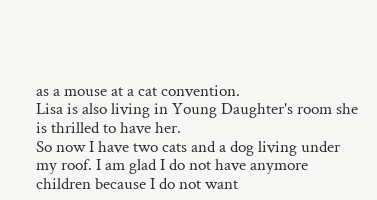as a mouse at a cat convention.
Lisa is also living in Young Daughter's room she is thrilled to have her.
So now I have two cats and a dog living under my roof. I am glad I do not have anymore children because I do not want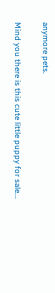anymore pets.

Mind you there is this cute little puppy for sale...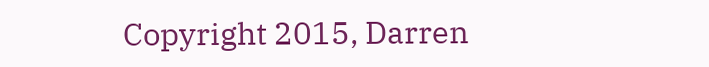Copyright 2015, Darren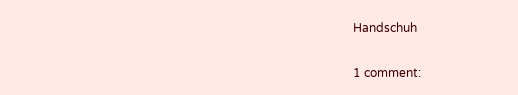Handschuh

1 comment: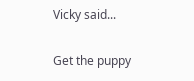Vicky said...

Get the puppy